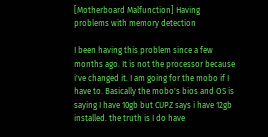[Motherboard Malfunction] Having problems with memory detection

I been having this problem since a few months ago. It is not the processor because i've changed it. I am going for the mobo if I have to. Basically the mobo's bios and OS is saying I have 10gb but CUPZ says i have 12gb installed. the truth is I do have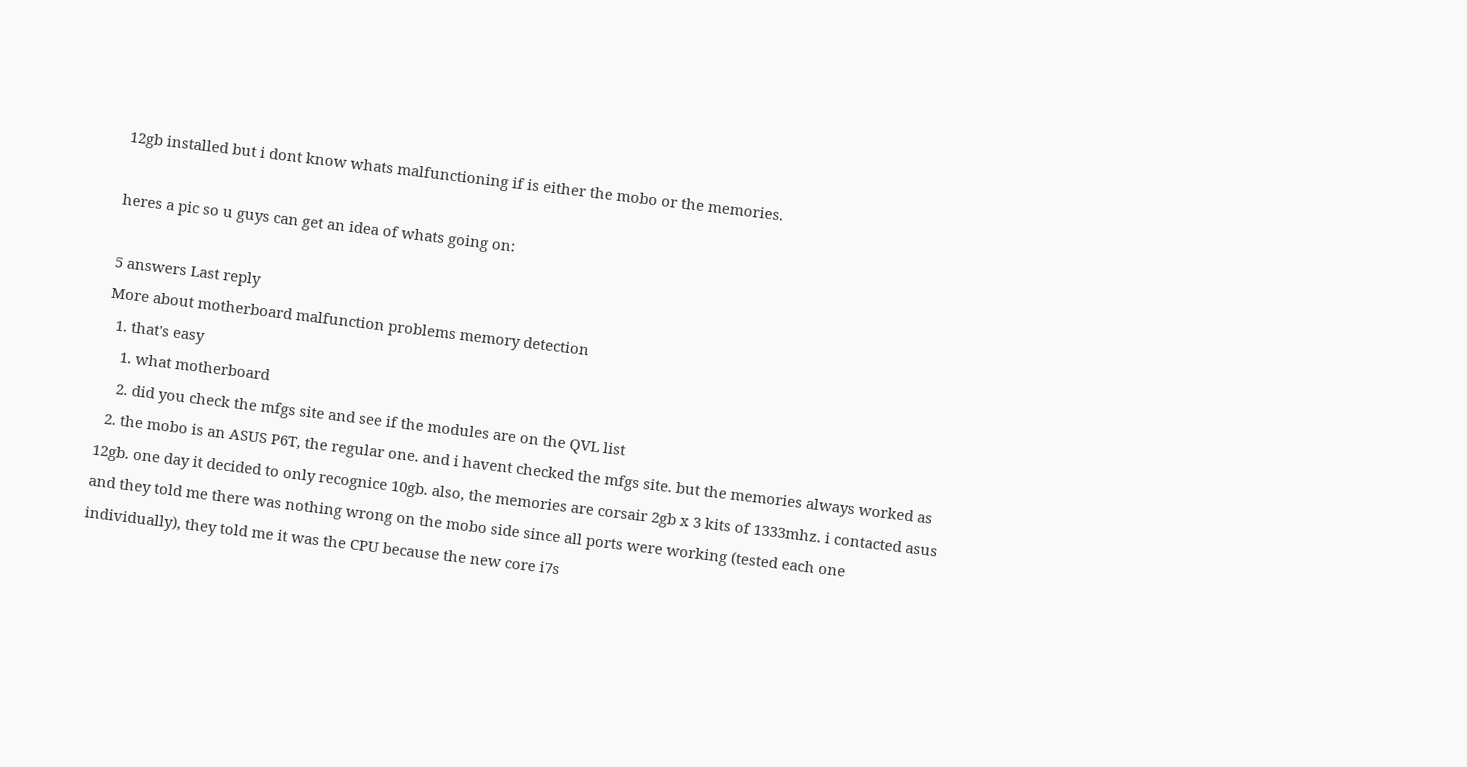12gb installed but i dont know whats malfunctioning if is either the mobo or the memories.

heres a pic so u guys can get an idea of whats going on:

5 answers Last reply
More about motherboard malfunction problems memory detection
  1. that's easy
    1. what motherboard
    2. did you check the mfgs site and see if the modules are on the QVL list
  2. the mobo is an ASUS P6T, the regular one. and i havent checked the mfgs site. but the memories always worked as 12gb. one day it decided to only recognice 10gb. also, the memories are corsair 2gb x 3 kits of 1333mhz. i contacted asus and they told me there was nothing wrong on the mobo side since all ports were working (tested each one individually), they told me it was the CPU because the new core i7s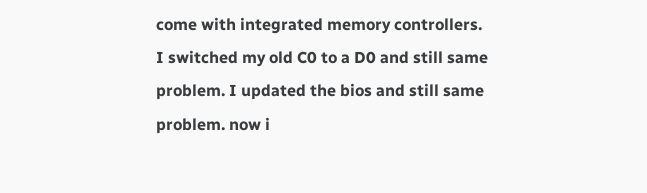come with integrated memory controllers. I switched my old C0 to a D0 and still same problem. I updated the bios and still same problem. now i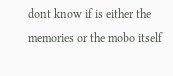dont know if is either the memories or the mobo itself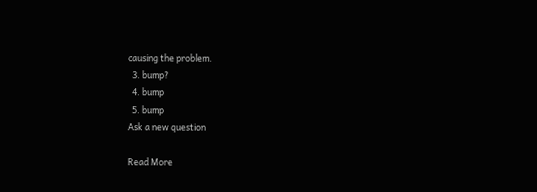causing the problem.
  3. bump?
  4. bump
  5. bump
Ask a new question

Read More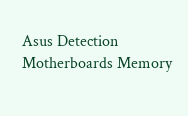Asus Detection Motherboards Memory